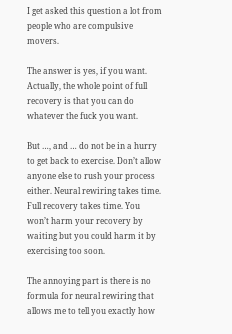I get asked this question a lot from people who are compulsive movers.

The answer is yes, if you want. Actually, the whole point of full recovery is that you can do whatever the fuck you want.

But …, and … do not be in a hurry to get back to exercise. Don’t allow anyone else to rush your process either. Neural rewiring takes time. Full recovery takes time. You won’t harm your recovery by waiting but you could harm it by exercising too soon.

The annoying part is there is no formula for neural rewiring that allows me to tell you exactly how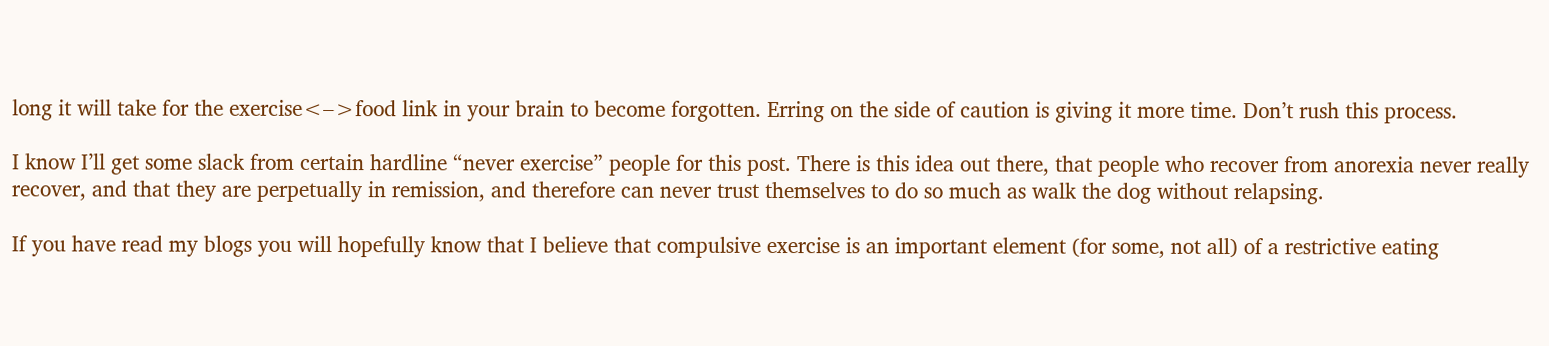long it will take for the exercise<–>food link in your brain to become forgotten. Erring on the side of caution is giving it more time. Don’t rush this process.

I know I’ll get some slack from certain hardline “never exercise” people for this post. There is this idea out there, that people who recover from anorexia never really recover, and that they are perpetually in remission, and therefore can never trust themselves to do so much as walk the dog without relapsing.

If you have read my blogs you will hopefully know that I believe that compulsive exercise is an important element (for some, not all) of a restrictive eating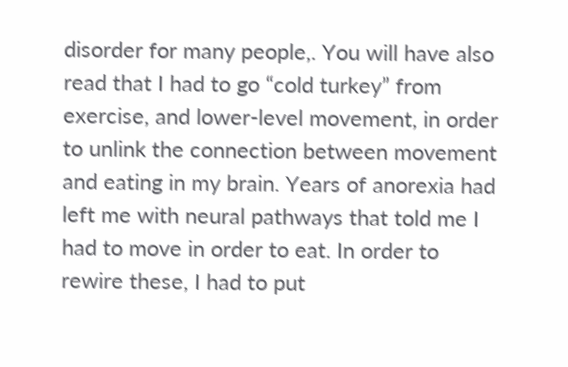disorder for many people,. You will have also read that I had to go “cold turkey” from exercise, and lower-level movement, in order to unlink the connection between movement and eating in my brain. Years of anorexia had left me with neural pathways that told me I had to move in order to eat. In order to rewire these, I had to put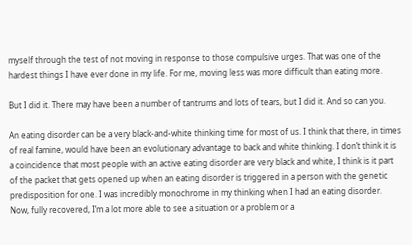myself through the test of not moving in response to those compulsive urges. That was one of the hardest things I have ever done in my life. For me, moving less was more difficult than eating more.

But I did it. There may have been a number of tantrums and lots of tears, but I did it. And so can you.

An eating disorder can be a very black-and-white thinking time for most of us. I think that there, in times of real famine, would have been an evolutionary advantage to back and white thinking. I don’t think it is a coincidence that most people with an active eating disorder are very black and white, I think is it part of the packet that gets opened up when an eating disorder is triggered in a person with the genetic predisposition for one. I was incredibly monochrome in my thinking when I had an eating disorder. Now, fully recovered, I’m a lot more able to see a situation or a problem or a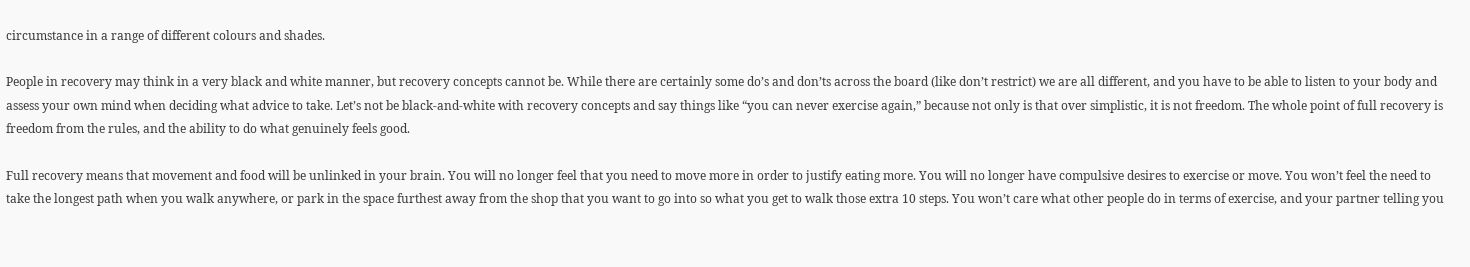circumstance in a range of different colours and shades.

People in recovery may think in a very black and white manner, but recovery concepts cannot be. While there are certainly some do’s and don’ts across the board (like don’t restrict) we are all different, and you have to be able to listen to your body and assess your own mind when deciding what advice to take. Let’s not be black-and-white with recovery concepts and say things like “you can never exercise again,” because not only is that over simplistic, it is not freedom. The whole point of full recovery is freedom from the rules, and the ability to do what genuinely feels good.

Full recovery means that movement and food will be unlinked in your brain. You will no longer feel that you need to move more in order to justify eating more. You will no longer have compulsive desires to exercise or move. You won’t feel the need to take the longest path when you walk anywhere, or park in the space furthest away from the shop that you want to go into so what you get to walk those extra 10 steps. You won’t care what other people do in terms of exercise, and your partner telling you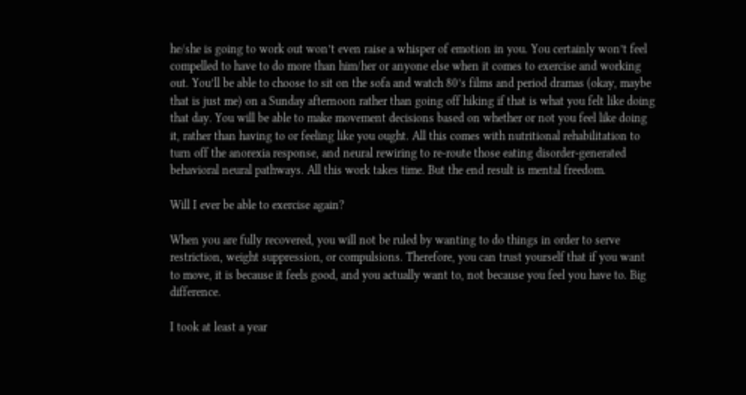he/she is going to work out won’t even raise a whisper of emotion in you. You certainly won’t feel compelled to have to do more than him/her or anyone else when it comes to exercise and working out. You’ll be able to choose to sit on the sofa and watch 80’s films and period dramas (okay, maybe that is just me) on a Sunday afternoon rather than going off hiking if that is what you felt like doing that day. You will be able to make movement decisions based on whether or not you feel like doing it, rather than having to or feeling like you ought. All this comes with nutritional rehabilitation to turn off the anorexia response, and neural rewiring to re-route those eating disorder-generated behavioral neural pathways. All this work takes time. But the end result is mental freedom.

Will I ever be able to exercise again?

When you are fully recovered, you will not be ruled by wanting to do things in order to serve restriction, weight suppression, or compulsions. Therefore, you can trust yourself that if you want to move, it is because it feels good, and you actually want to, not because you feel you have to. Big difference.

I took at least a year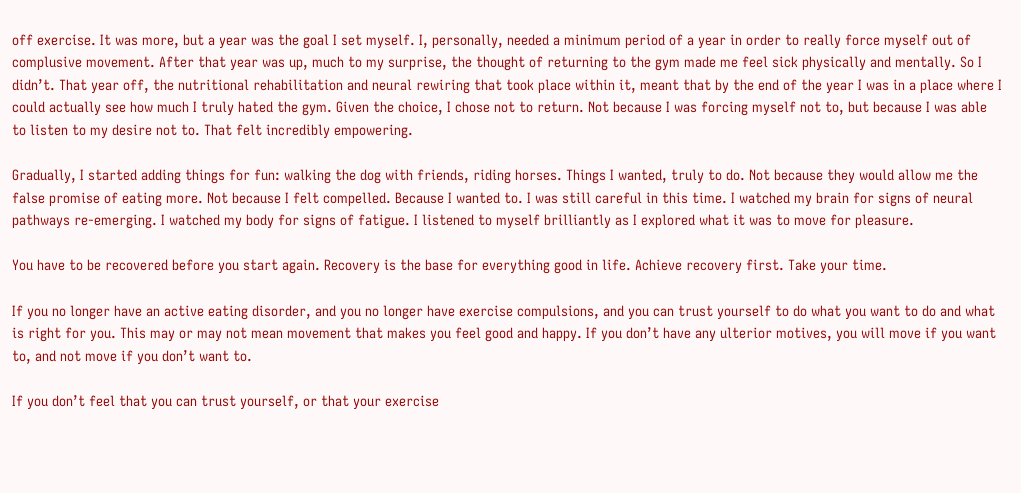off exercise. It was more, but a year was the goal I set myself. I, personally, needed a minimum period of a year in order to really force myself out of complusive movement. After that year was up, much to my surprise, the thought of returning to the gym made me feel sick physically and mentally. So I didn’t. That year off, the nutritional rehabilitation and neural rewiring that took place within it, meant that by the end of the year I was in a place where I could actually see how much I truly hated the gym. Given the choice, I chose not to return. Not because I was forcing myself not to, but because I was able to listen to my desire not to. That felt incredibly empowering.

Gradually, I started adding things for fun: walking the dog with friends, riding horses. Things I wanted, truly to do. Not because they would allow me the false promise of eating more. Not because I felt compelled. Because I wanted to. I was still careful in this time. I watched my brain for signs of neural pathways re-emerging. I watched my body for signs of fatigue. I listened to myself brilliantly as I explored what it was to move for pleasure.

You have to be recovered before you start again. Recovery is the base for everything good in life. Achieve recovery first. Take your time.

If you no longer have an active eating disorder, and you no longer have exercise compulsions, and you can trust yourself to do what you want to do and what is right for you. This may or may not mean movement that makes you feel good and happy. If you don’t have any ulterior motives, you will move if you want to, and not move if you don’t want to.

If you don’t feel that you can trust yourself, or that your exercise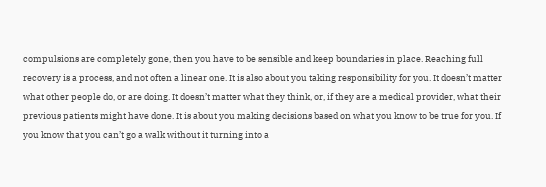compulsions are completely gone, then you have to be sensible and keep boundaries in place. Reaching full recovery is a process, and not often a linear one. It is also about you taking responsibility for you. It doesn’t matter what other people do, or are doing. It doesn’t matter what they think, or, if they are a medical provider, what their previous patients might have done. It is about you making decisions based on what you know to be true for you. If you know that you can’t go a walk without it turning into a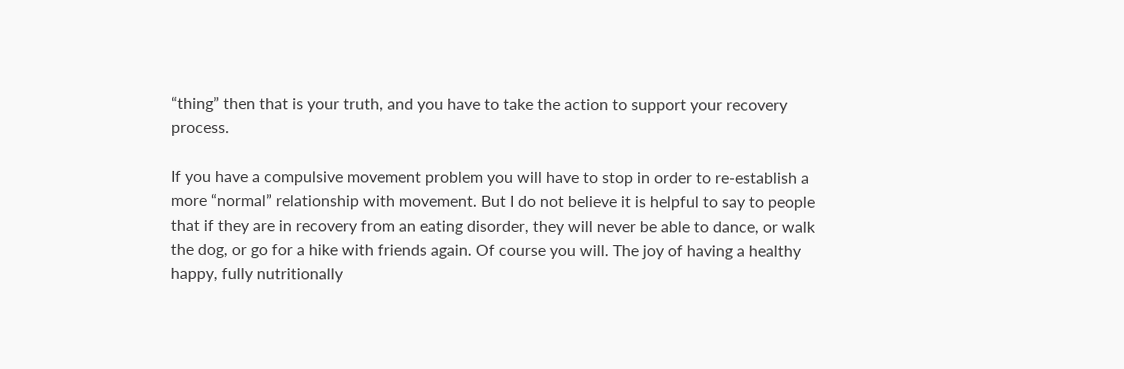“thing” then that is your truth, and you have to take the action to support your recovery process.

If you have a compulsive movement problem you will have to stop in order to re-establish a more “normal” relationship with movement. But I do not believe it is helpful to say to people that if they are in recovery from an eating disorder, they will never be able to dance, or walk the dog, or go for a hike with friends again. Of course you will. The joy of having a healthy happy, fully nutritionally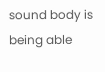sound body is being able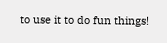to use it to do fun things!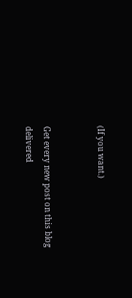(If you want.)


Get every new post on this blog delivered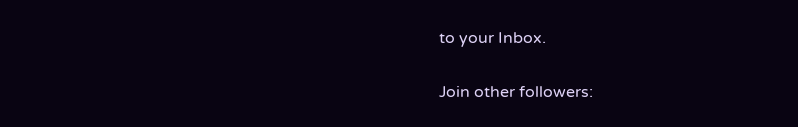to your Inbox.

Join other followers: